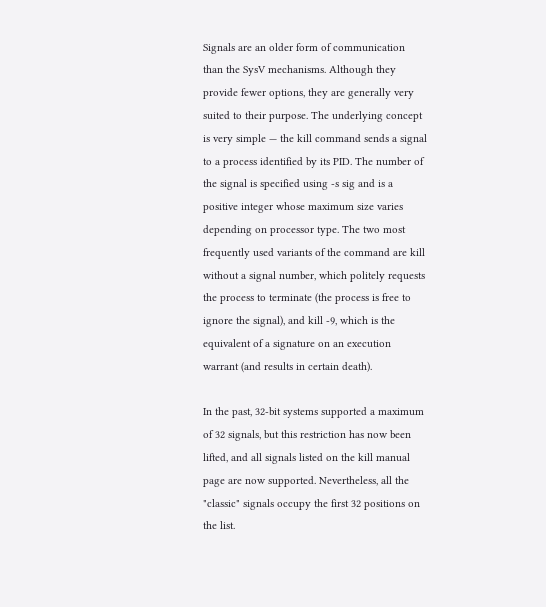Signals are an older form of communication than the SysV mechanisms. Although they provide fewer options, they are generally very suited to their purpose. The underlying concept is very simple — the kill command sends a signal to a process identified by its PID. The number of the signal is specified using -s sig and is a positive integer whose maximum size varies depending on processor type. The two most frequently used variants of the command are kill without a signal number, which politely requests the process to terminate (the process is free to ignore the signal), and kill -9, which is the equivalent of a signature on an execution warrant (and results in certain death).

In the past, 32-bit systems supported a maximum of 32 signals, but this restriction has now been lifted, and all signals listed on the kill manual page are now supported. Nevertheless, all the "classic" signals occupy the first 32 positions on the list.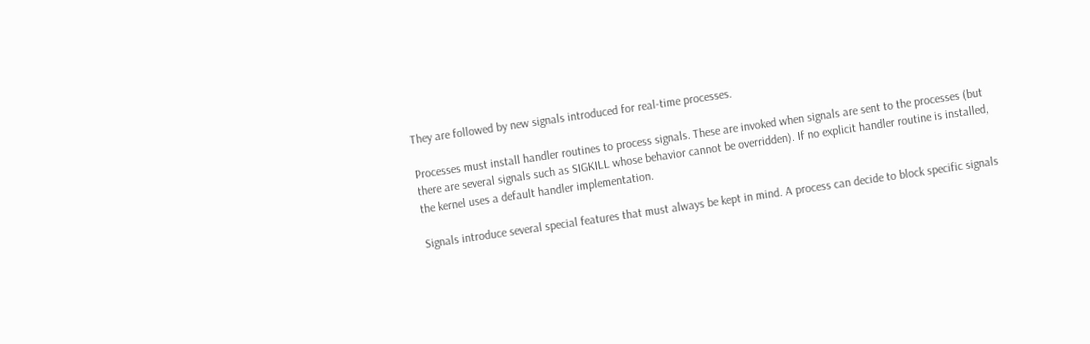They are followed by new signals introduced for real-time processes.

Processes must install handler routines to process signals. These are invoked when signals are sent to the processes (but there are several signals such as SIGKILL whose behavior cannot be overridden). If no explicit handler routine is installed, the kernel uses a default handler implementation.

Signals introduce several special features that must always be kept in mind. A process can decide to block specific signals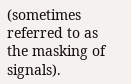(sometimes referred to as the masking of signals).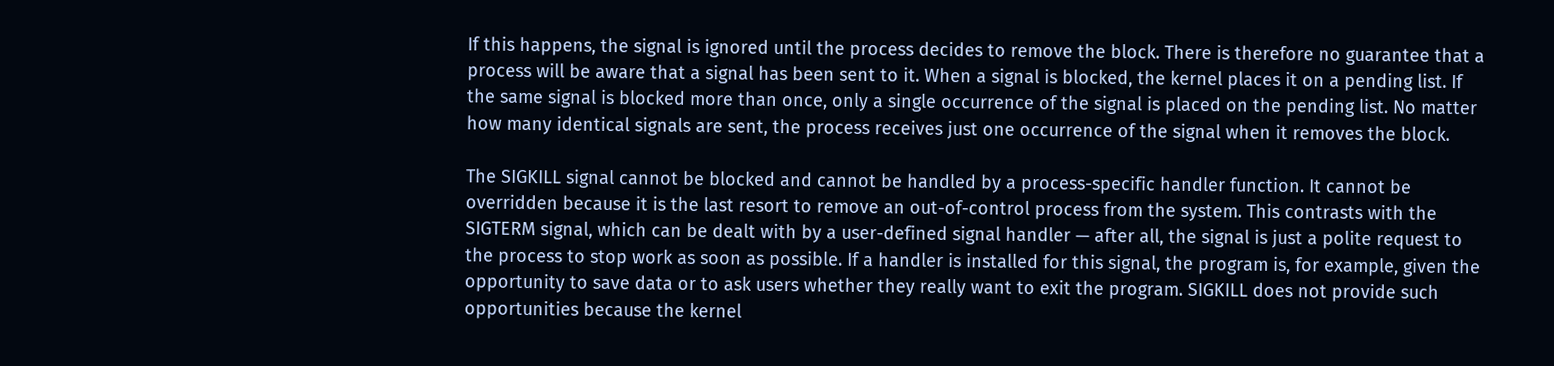If this happens, the signal is ignored until the process decides to remove the block. There is therefore no guarantee that a process will be aware that a signal has been sent to it. When a signal is blocked, the kernel places it on a pending list. If the same signal is blocked more than once, only a single occurrence of the signal is placed on the pending list. No matter how many identical signals are sent, the process receives just one occurrence of the signal when it removes the block.

The SIGKILL signal cannot be blocked and cannot be handled by a process-specific handler function. It cannot be overridden because it is the last resort to remove an out-of-control process from the system. This contrasts with the SIGTERM signal, which can be dealt with by a user-defined signal handler — after all, the signal is just a polite request to the process to stop work as soon as possible. If a handler is installed for this signal, the program is, for example, given the opportunity to save data or to ask users whether they really want to exit the program. SIGKILL does not provide such opportunities because the kernel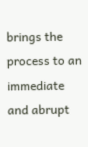brings the process to an immediate and abrupt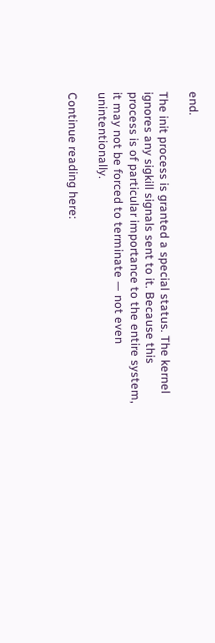end.

The init process is granted a special status. The kernel ignores any sigkill signals sent to it. Because this process is of particular importance to the entire system, it may not be forced to terminate — not even unintentionally.

Continue reading here: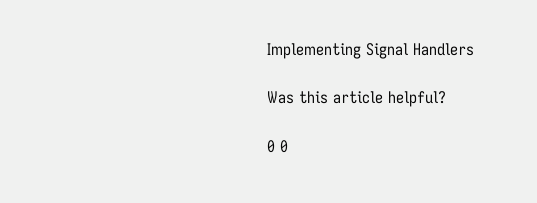Implementing Signal Handlers

Was this article helpful?

0 0